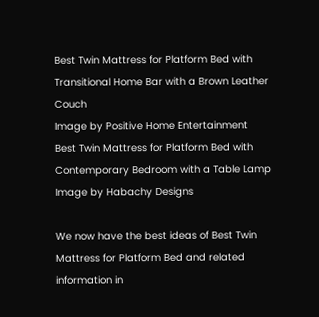Best Twin Mattress for Platform Bed with Transitional Home Bar with a Brown Leather Couch
Image by Positive Home Entertainment
Best Twin Mattress for Platform Bed with Contemporary Bedroom with a Table Lamp
Image by Habachy Designs

We now have the best ideas of Best Twin Mattress for Platform Bed and related information in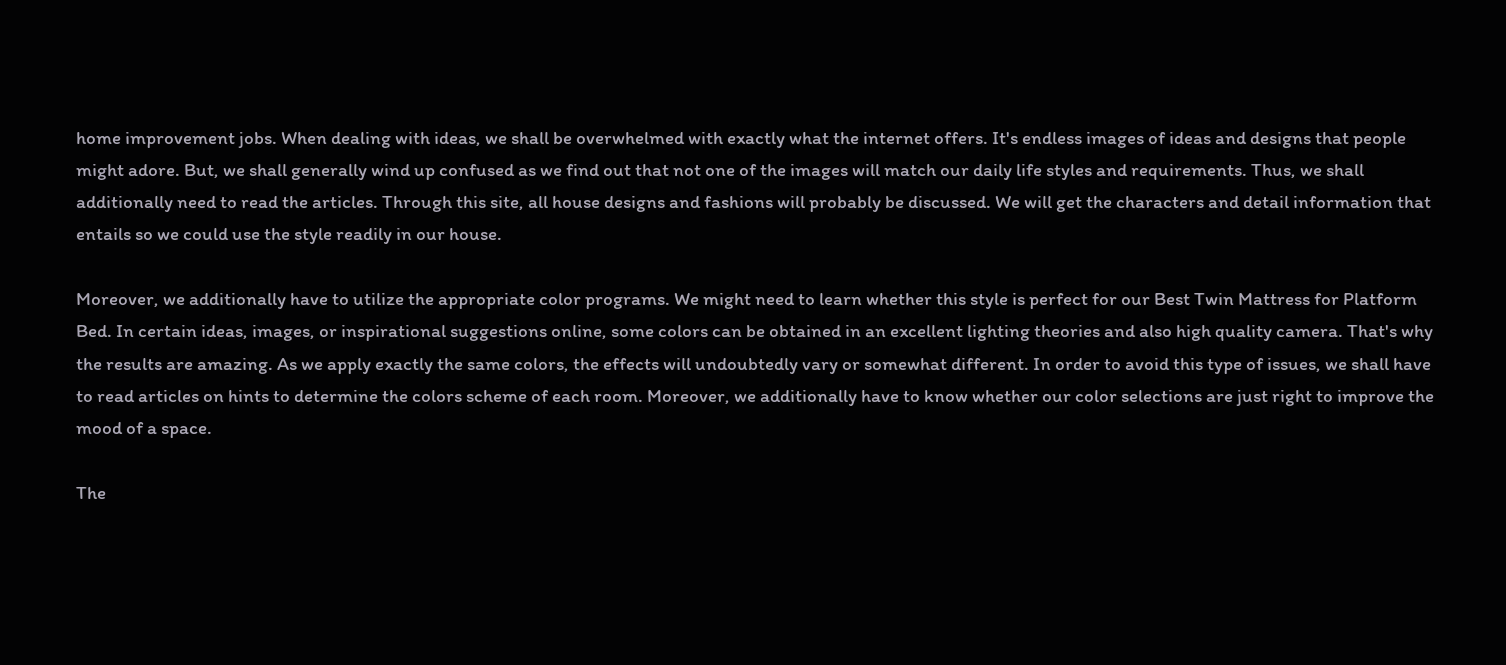home improvement jobs. When dealing with ideas, we shall be overwhelmed with exactly what the internet offers. It's endless images of ideas and designs that people might adore. But, we shall generally wind up confused as we find out that not one of the images will match our daily life styles and requirements. Thus, we shall additionally need to read the articles. Through this site, all house designs and fashions will probably be discussed. We will get the characters and detail information that entails so we could use the style readily in our house.

Moreover, we additionally have to utilize the appropriate color programs. We might need to learn whether this style is perfect for our Best Twin Mattress for Platform Bed. In certain ideas, images, or inspirational suggestions online, some colors can be obtained in an excellent lighting theories and also high quality camera. That's why the results are amazing. As we apply exactly the same colors, the effects will undoubtedly vary or somewhat different. In order to avoid this type of issues, we shall have to read articles on hints to determine the colors scheme of each room. Moreover, we additionally have to know whether our color selections are just right to improve the mood of a space.

The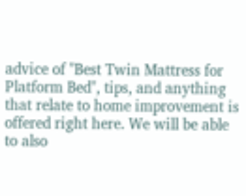advice of "Best Twin Mattress for Platform Bed", tips, and anything that relate to home improvement is offered right here. We will be able to also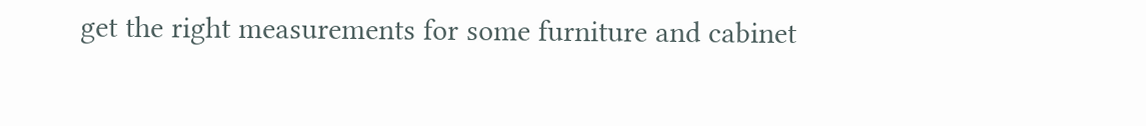get the right measurements for some furniture and cabinet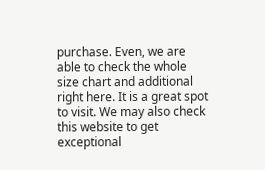purchase. Even, we are able to check the whole size chart and additional right here. It is a great spot to visit. We may also check this website to get exceptional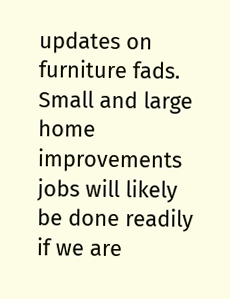updates on furniture fads. Small and large home improvements jobs will likely be done readily if we are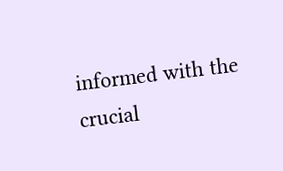informed with the crucial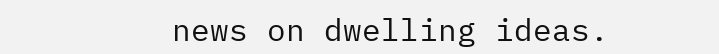news on dwelling ideas.